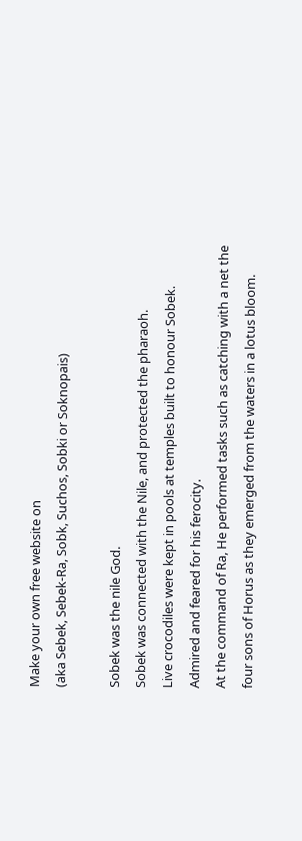Make your own free website on
(aka Sebek, Sebek-Ra, Sobk, Suchos, Sobki or Soknopais)

Sobek was the nile God.
Sobek was connected with the Nile, and protected the pharaoh.
Live crocodiles were kept in pools at temples built to honour Sobek.
Admired and feared for his ferocity.
At the command of Ra, He performed tasks such as catching with a net the
four sons of Horus as they emerged from the waters in a lotus bloom.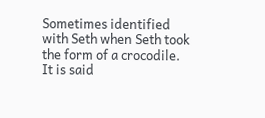Sometimes identified with Seth when Seth took the form of a crocodile.
It is said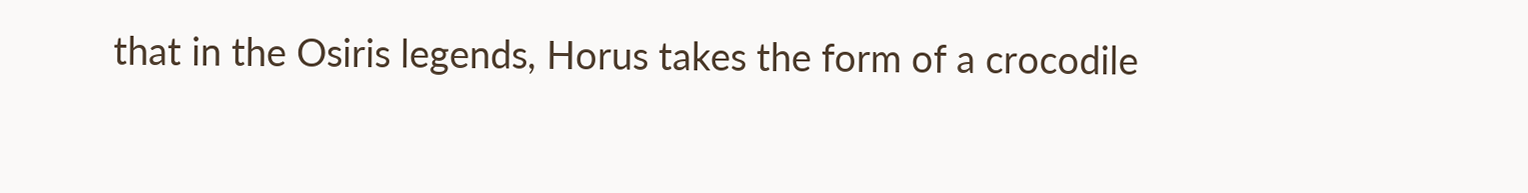that in the Osiris legends, Horus takes the form of a crocodile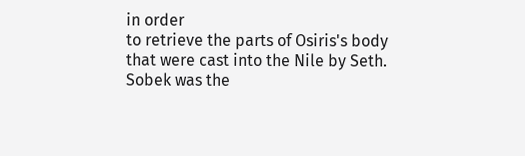in order
to retrieve the parts of Osiris's body that were cast into the Nile by Seth.
Sobek was the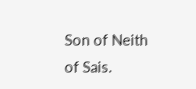Son of Neith of Sais.